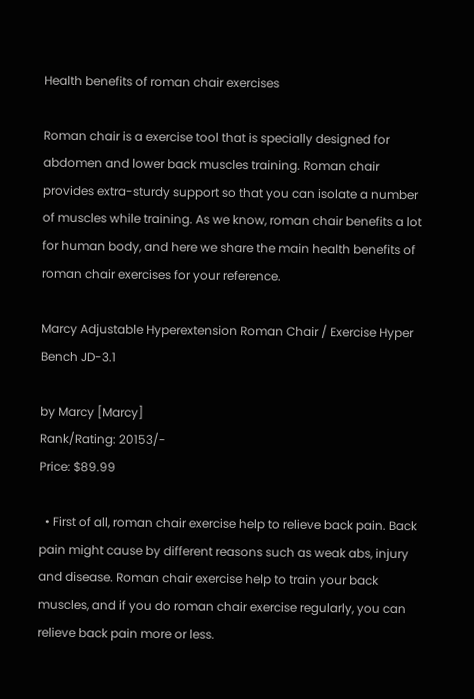Health benefits of roman chair exercises

Roman chair is a exercise tool that is specially designed for abdomen and lower back muscles training. Roman chair provides extra-sturdy support so that you can isolate a number of muscles while training. As we know, roman chair benefits a lot for human body, and here we share the main health benefits of roman chair exercises for your reference.

Marcy Adjustable Hyperextension Roman Chair / Exercise Hyper Bench JD-3.1

by Marcy [Marcy]
Rank/Rating: 20153/-
Price: $89.99

  • First of all, roman chair exercise help to relieve back pain. Back pain might cause by different reasons such as weak abs, injury and disease. Roman chair exercise help to train your back muscles, and if you do roman chair exercise regularly, you can relieve back pain more or less.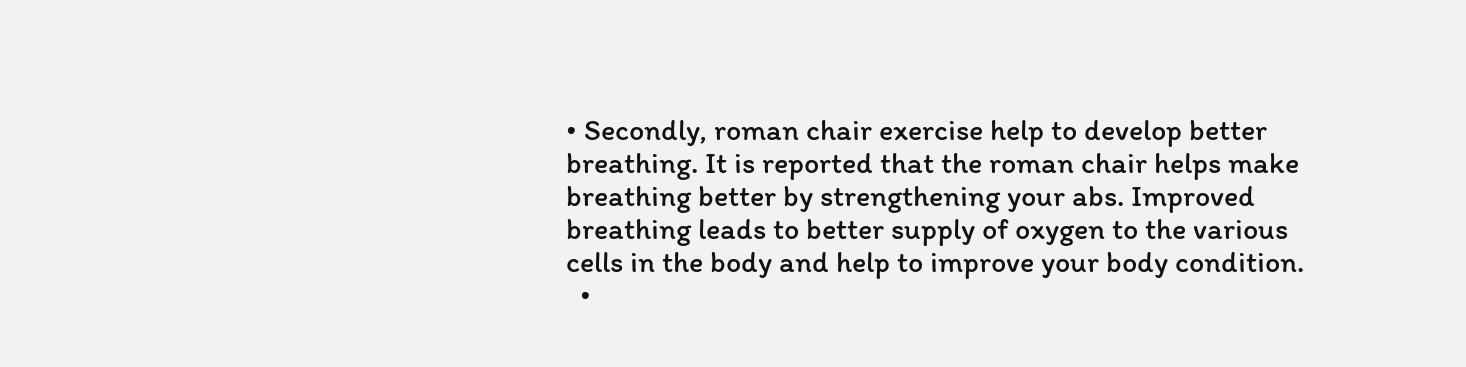• Secondly, roman chair exercise help to develop better breathing. It is reported that the roman chair helps make breathing better by strengthening your abs. Improved breathing leads to better supply of oxygen to the various cells in the body and help to improve your body condition.
  •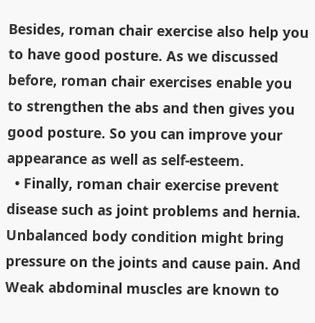Besides, roman chair exercise also help you to have good posture. As we discussed before, roman chair exercises enable you to strengthen the abs and then gives you good posture. So you can improve your appearance as well as self-esteem.
  • Finally, roman chair exercise prevent disease such as joint problems and hernia. Unbalanced body condition might bring pressure on the joints and cause pain. And Weak abdominal muscles are known to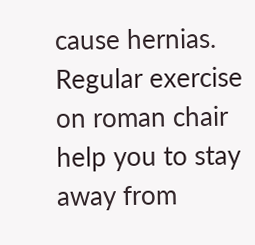cause hernias. Regular exercise on roman chair help you to stay away from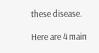these disease.

Here are 4 main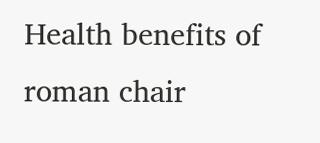Health benefits of roman chair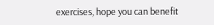exercises, hope you can benefit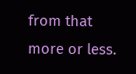from that more or less.